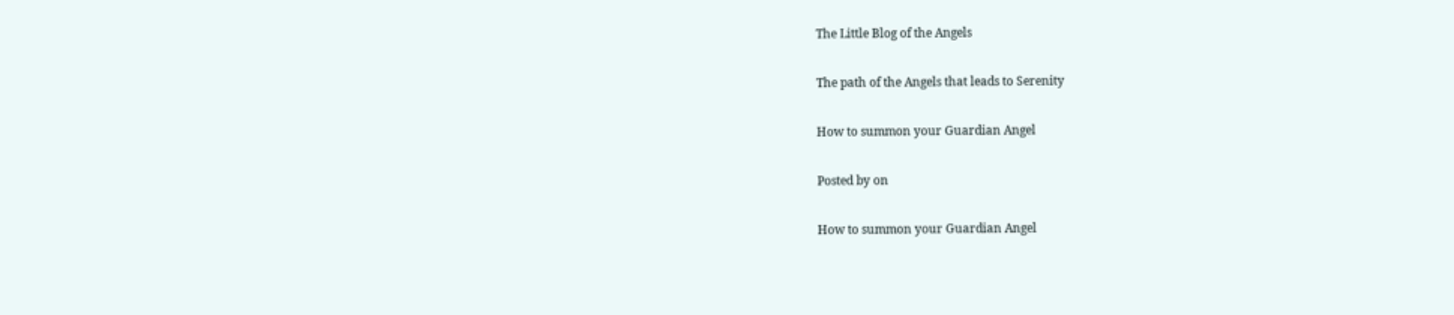The Little Blog of the Angels

The path of the Angels that leads to Serenity

How to summon your Guardian Angel

Posted by on

How to summon your Guardian Angel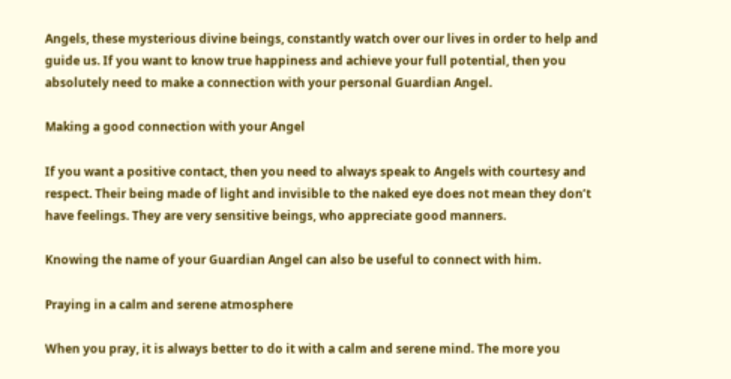Angels, these mysterious divine beings, constantly watch over our lives in order to help and guide us. If you want to know true happiness and achieve your full potential, then you absolutely need to make a connection with your personal Guardian Angel.

Making a good connection with your Angel

If you want a positive contact, then you need to always speak to Angels with courtesy and respect. Their being made of light and invisible to the naked eye does not mean they don’t have feelings. They are very sensitive beings, who appreciate good manners.

Knowing the name of your Guardian Angel can also be useful to connect with him.

Praying in a calm and serene atmosphere

When you pray, it is always better to do it with a calm and serene mind. The more you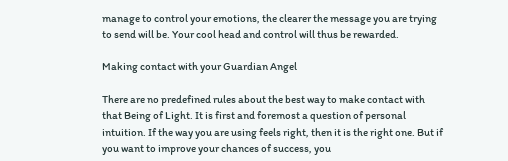manage to control your emotions, the clearer the message you are trying to send will be. Your cool head and control will thus be rewarded.

Making contact with your Guardian Angel

There are no predefined rules about the best way to make contact with that Being of Light. It is first and foremost a question of personal intuition. If the way you are using feels right, then it is the right one. But if you want to improve your chances of success, you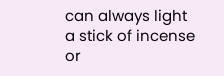can always light a stick of incense or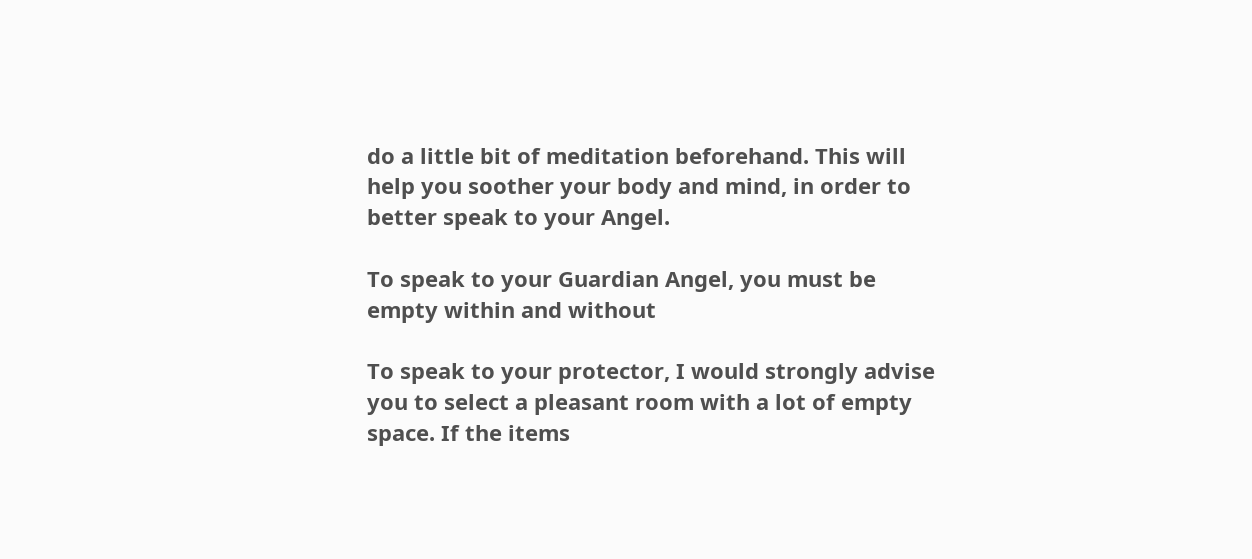do a little bit of meditation beforehand. This will help you soother your body and mind, in order to better speak to your Angel.

To speak to your Guardian Angel, you must be empty within and without

To speak to your protector, I would strongly advise you to select a pleasant room with a lot of empty space. If the items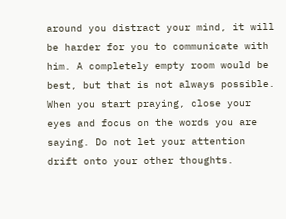around you distract your mind, it will be harder for you to communicate with him. A completely empty room would be best, but that is not always possible. When you start praying, close your eyes and focus on the words you are saying. Do not let your attention drift onto your other thoughts.